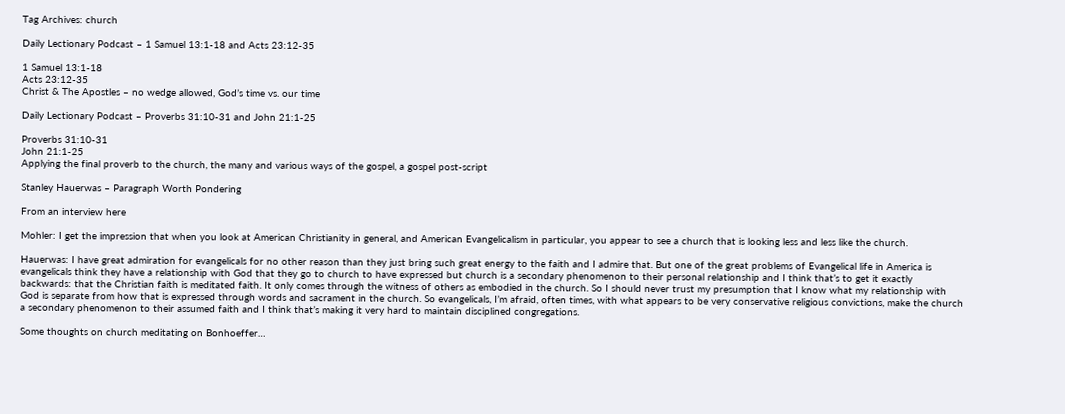Tag Archives: church

Daily Lectionary Podcast – 1 Samuel 13:1-18 and Acts 23:12-35

1 Samuel 13:1-18
Acts 23:12-35
Christ & The Apostles – no wedge allowed, God’s time vs. our time

Daily Lectionary Podcast – Proverbs 31:10-31 and John 21:1-25

Proverbs 31:10-31
John 21:1-25
Applying the final proverb to the church, the many and various ways of the gospel, a gospel post-script

Stanley Hauerwas – Paragraph Worth Pondering

From an interview here

Mohler: I get the impression that when you look at American Christianity in general, and American Evangelicalism in particular, you appear to see a church that is looking less and less like the church.

Hauerwas: I have great admiration for evangelicals for no other reason than they just bring such great energy to the faith and I admire that. But one of the great problems of Evangelical life in America is evangelicals think they have a relationship with God that they go to church to have expressed but church is a secondary phenomenon to their personal relationship and I think that’s to get it exactly backwards: that the Christian faith is meditated faith. It only comes through the witness of others as embodied in the church. So I should never trust my presumption that I know what my relationship with God is separate from how that is expressed through words and sacrament in the church. So evangelicals, I’m afraid, often times, with what appears to be very conservative religious convictions, make the church a secondary phenomenon to their assumed faith and I think that’s making it very hard to maintain disciplined congregations.

Some thoughts on church meditating on Bonhoeffer…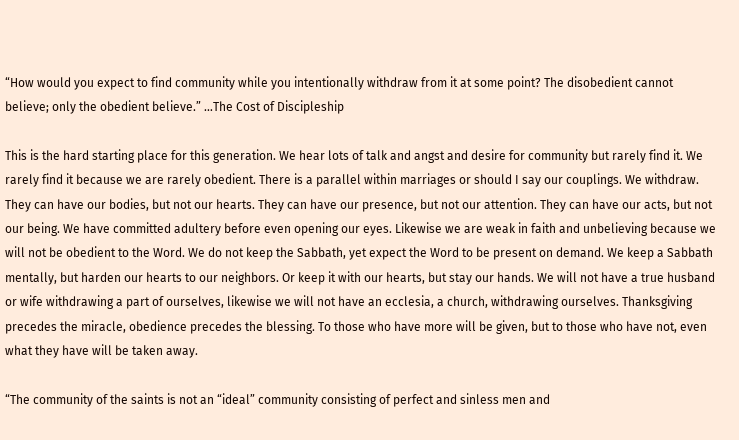“How would you expect to find community while you intentionally withdraw from it at some point? The disobedient cannot believe; only the obedient believe.” …The Cost of Discipleship

This is the hard starting place for this generation. We hear lots of talk and angst and desire for community but rarely find it. We rarely find it because we are rarely obedient. There is a parallel within marriages or should I say our couplings. We withdraw. They can have our bodies, but not our hearts. They can have our presence, but not our attention. They can have our acts, but not our being. We have committed adultery before even opening our eyes. Likewise we are weak in faith and unbelieving because we will not be obedient to the Word. We do not keep the Sabbath, yet expect the Word to be present on demand. We keep a Sabbath mentally, but harden our hearts to our neighbors. Or keep it with our hearts, but stay our hands. We will not have a true husband or wife withdrawing a part of ourselves, likewise we will not have an ecclesia, a church, withdrawing ourselves. Thanksgiving precedes the miracle, obedience precedes the blessing. To those who have more will be given, but to those who have not, even what they have will be taken away.

“The community of the saints is not an “ideal” community consisting of perfect and sinless men and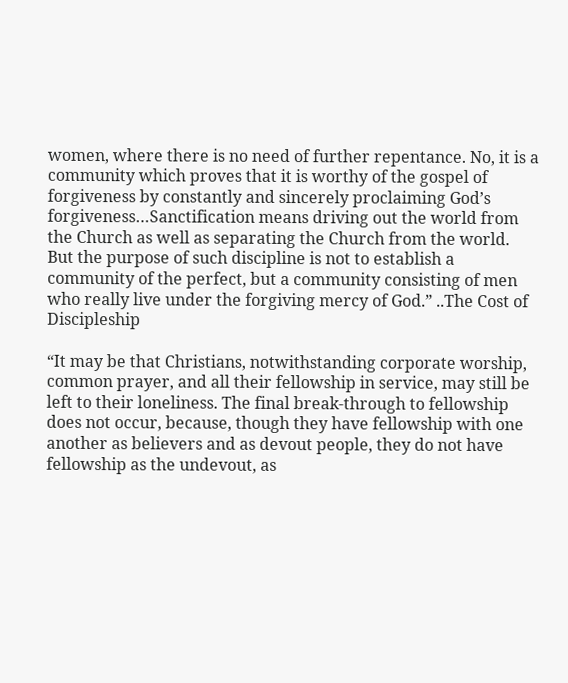women, where there is no need of further repentance. No, it is a community which proves that it is worthy of the gospel of forgiveness by constantly and sincerely proclaiming God’s forgiveness…Sanctification means driving out the world from the Church as well as separating the Church from the world. But the purpose of such discipline is not to establish a community of the perfect, but a community consisting of men who really live under the forgiving mercy of God.” ..The Cost of Discipleship

“It may be that Christians, notwithstanding corporate worship, common prayer, and all their fellowship in service, may still be left to their loneliness. The final break-through to fellowship does not occur, because, though they have fellowship with one another as believers and as devout people, they do not have fellowship as the undevout, as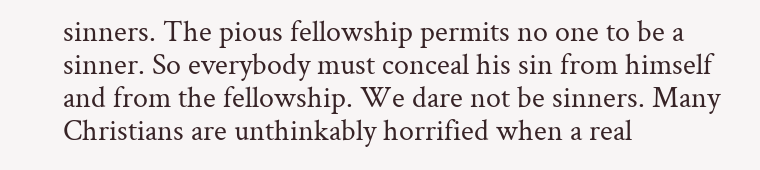sinners. The pious fellowship permits no one to be a sinner. So everybody must conceal his sin from himself and from the fellowship. We dare not be sinners. Many Christians are unthinkably horrified when a real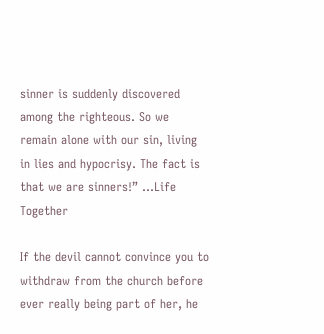sinner is suddenly discovered among the righteous. So we remain alone with our sin, living in lies and hypocrisy. The fact is that we are sinners!” …Life Together

If the devil cannot convince you to withdraw from the church before ever really being part of her, he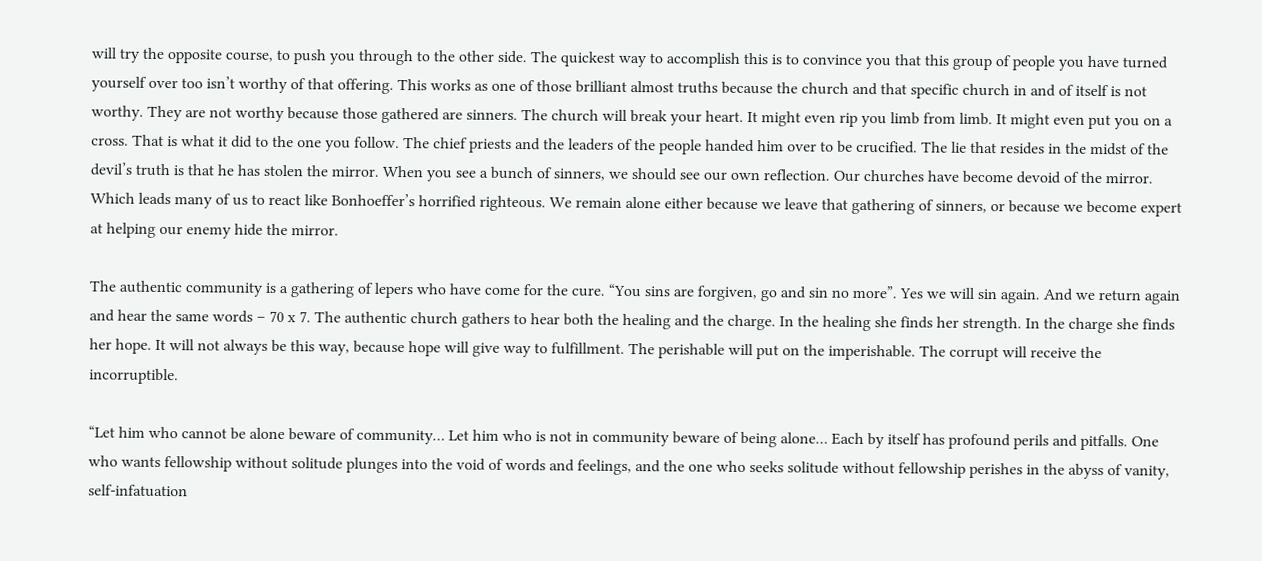will try the opposite course, to push you through to the other side. The quickest way to accomplish this is to convince you that this group of people you have turned yourself over too isn’t worthy of that offering. This works as one of those brilliant almost truths because the church and that specific church in and of itself is not worthy. They are not worthy because those gathered are sinners. The church will break your heart. It might even rip you limb from limb. It might even put you on a cross. That is what it did to the one you follow. The chief priests and the leaders of the people handed him over to be crucified. The lie that resides in the midst of the devil’s truth is that he has stolen the mirror. When you see a bunch of sinners, we should see our own reflection. Our churches have become devoid of the mirror. Which leads many of us to react like Bonhoeffer’s horrified righteous. We remain alone either because we leave that gathering of sinners, or because we become expert at helping our enemy hide the mirror.

The authentic community is a gathering of lepers who have come for the cure. “You sins are forgiven, go and sin no more”. Yes we will sin again. And we return again and hear the same words – 70 x 7. The authentic church gathers to hear both the healing and the charge. In the healing she finds her strength. In the charge she finds her hope. It will not always be this way, because hope will give way to fulfillment. The perishable will put on the imperishable. The corrupt will receive the incorruptible.

“Let him who cannot be alone beware of community… Let him who is not in community beware of being alone… Each by itself has profound perils and pitfalls. One who wants fellowship without solitude plunges into the void of words and feelings, and the one who seeks solitude without fellowship perishes in the abyss of vanity, self-infatuation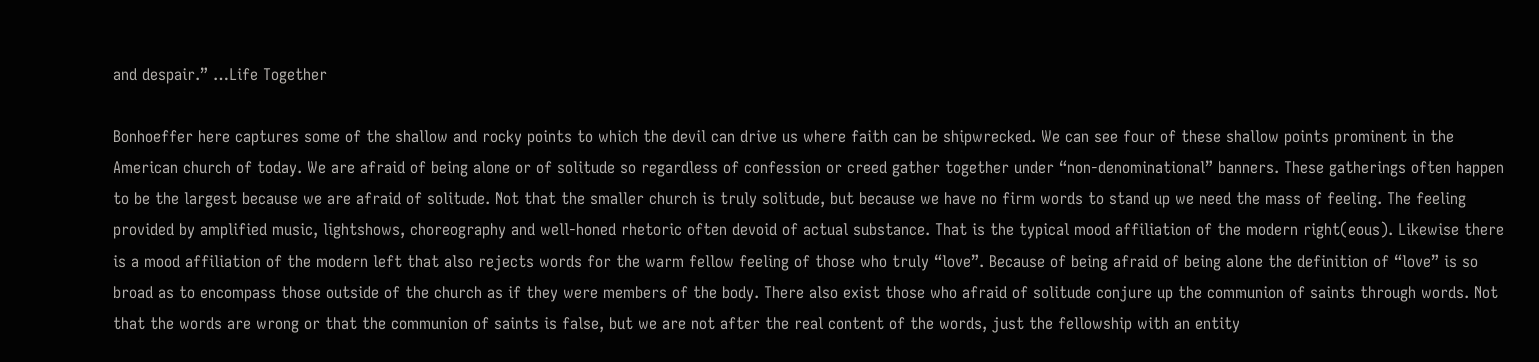and despair.” …Life Together

Bonhoeffer here captures some of the shallow and rocky points to which the devil can drive us where faith can be shipwrecked. We can see four of these shallow points prominent in the American church of today. We are afraid of being alone or of solitude so regardless of confession or creed gather together under “non-denominational” banners. These gatherings often happen to be the largest because we are afraid of solitude. Not that the smaller church is truly solitude, but because we have no firm words to stand up we need the mass of feeling. The feeling provided by amplified music, lightshows, choreography and well-honed rhetoric often devoid of actual substance. That is the typical mood affiliation of the modern right(eous). Likewise there is a mood affiliation of the modern left that also rejects words for the warm fellow feeling of those who truly “love”. Because of being afraid of being alone the definition of “love” is so broad as to encompass those outside of the church as if they were members of the body. There also exist those who afraid of solitude conjure up the communion of saints through words. Not that the words are wrong or that the communion of saints is false, but we are not after the real content of the words, just the fellowship with an entity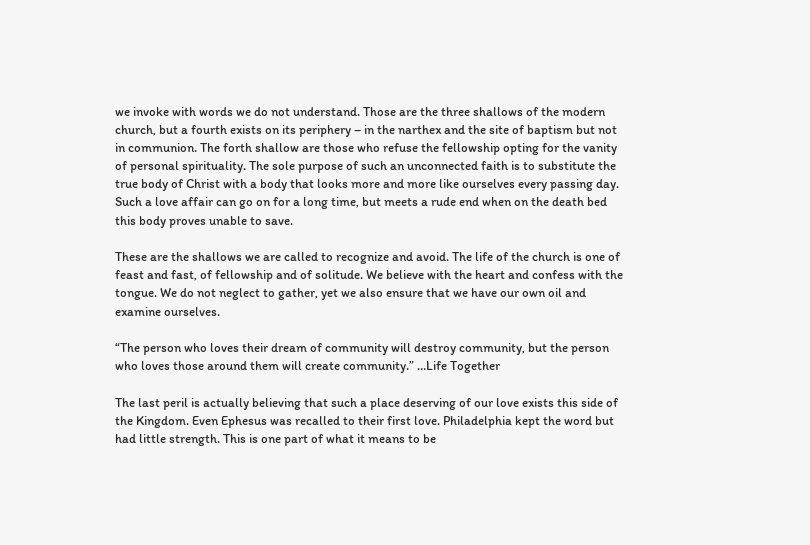we invoke with words we do not understand. Those are the three shallows of the modern church, but a fourth exists on its periphery – in the narthex and the site of baptism but not in communion. The forth shallow are those who refuse the fellowship opting for the vanity of personal spirituality. The sole purpose of such an unconnected faith is to substitute the true body of Christ with a body that looks more and more like ourselves every passing day. Such a love affair can go on for a long time, but meets a rude end when on the death bed this body proves unable to save.

These are the shallows we are called to recognize and avoid. The life of the church is one of feast and fast, of fellowship and of solitude. We believe with the heart and confess with the tongue. We do not neglect to gather, yet we also ensure that we have our own oil and examine ourselves.

“The person who loves their dream of community will destroy community, but the person who loves those around them will create community.” …Life Together

The last peril is actually believing that such a place deserving of our love exists this side of the Kingdom. Even Ephesus was recalled to their first love. Philadelphia kept the word but had little strength. This is one part of what it means to be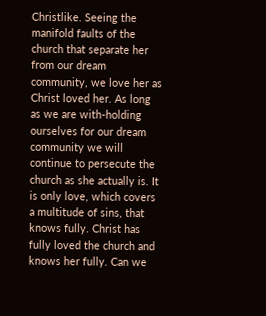Christlike. Seeing the manifold faults of the church that separate her from our dream community, we love her as Christ loved her. As long as we are with-holding ourselves for our dream community we will continue to persecute the church as she actually is. It is only love, which covers a multitude of sins, that knows fully. Christ has fully loved the church and knows her fully. Can we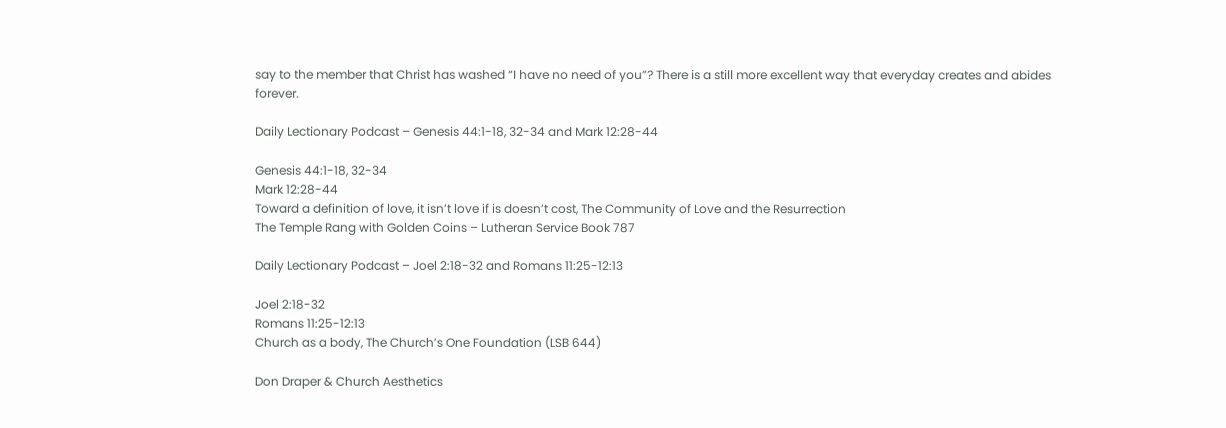say to the member that Christ has washed “I have no need of you”? There is a still more excellent way that everyday creates and abides forever.

Daily Lectionary Podcast – Genesis 44:1-18, 32-34 and Mark 12:28-44

Genesis 44:1-18, 32-34
Mark 12:28-44
Toward a definition of love, it isn’t love if is doesn’t cost, The Community of Love and the Resurrection
The Temple Rang with Golden Coins – Lutheran Service Book 787

Daily Lectionary Podcast – Joel 2:18-32 and Romans 11:25-12:13

Joel 2:18-32
Romans 11:25-12:13
Church as a body, The Church’s One Foundation (LSB 644)

Don Draper & Church Aesthetics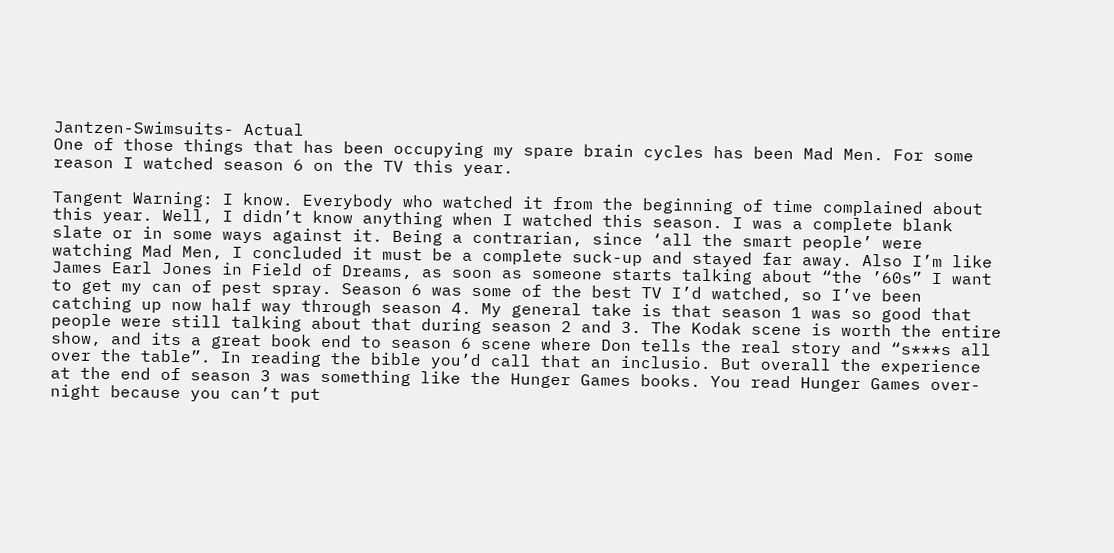Jantzen-Swimsuits- Actual
One of those things that has been occupying my spare brain cycles has been Mad Men. For some reason I watched season 6 on the TV this year.

Tangent Warning: I know. Everybody who watched it from the beginning of time complained about this year. Well, I didn’t know anything when I watched this season. I was a complete blank slate or in some ways against it. Being a contrarian, since ‘all the smart people’ were watching Mad Men, I concluded it must be a complete suck-up and stayed far away. Also I’m like James Earl Jones in Field of Dreams, as soon as someone starts talking about “the ’60s” I want to get my can of pest spray. Season 6 was some of the best TV I’d watched, so I’ve been catching up now half way through season 4. My general take is that season 1 was so good that people were still talking about that during season 2 and 3. The Kodak scene is worth the entire show, and its a great book end to season 6 scene where Don tells the real story and “s***s all over the table”. In reading the bible you’d call that an inclusio. But overall the experience at the end of season 3 was something like the Hunger Games books. You read Hunger Games over-night because you can’t put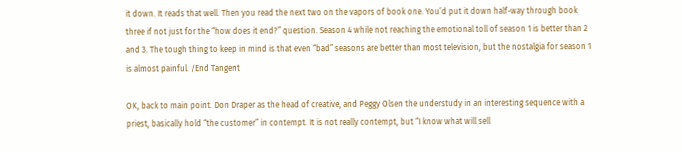it down. It reads that well. Then you read the next two on the vapors of book one. You’d put it down half-way through book three if not just for the “how does it end?” question. Season 4 while not reaching the emotional toll of season 1 is better than 2 and 3. The tough thing to keep in mind is that even “bad” seasons are better than most television, but the nostalgia for season 1 is almost painful. /End Tangent

OK, back to main point. Don Draper as the head of creative, and Peggy Olsen the understudy in an interesting sequence with a priest, basically hold “the customer” in contempt. It is not really contempt, but “I know what will sell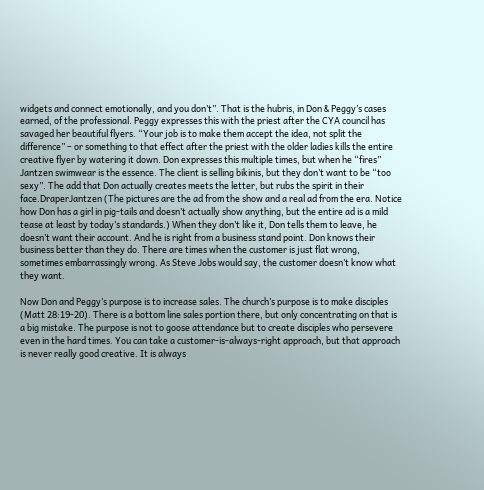widgets and connect emotionally, and you don’t”. That is the hubris, in Don & Peggy’s cases earned, of the professional. Peggy expresses this with the priest after the CYA council has savaged her beautiful flyers. “Your job is to make them accept the idea, not split the difference” – or something to that effect after the priest with the older ladies kills the entire creative flyer by watering it down. Don expresses this multiple times, but when he “fires” Jantzen swimwear is the essence. The client is selling bikinis, but they don’t want to be “too sexy”. The add that Don actually creates meets the letter, but rubs the spirit in their face.DraperJantzen (The pictures are the ad from the show and a real ad from the era. Notice how Don has a girl in pig-tails and doesn’t actually show anything, but the entire ad is a mild tease at least by today’s standards.) When they don’t like it, Don tells them to leave, he doesn’t want their account. And he is right from a business stand point. Don knows their business better than they do. There are times when the customer is just flat wrong, sometimes embarrassingly wrong. As Steve Jobs would say, the customer doesn’t know what they want.

Now Don and Peggy’s purpose is to increase sales. The church’s purpose is to make disciples (Matt 28:19-20). There is a bottom line sales portion there, but only concentrating on that is a big mistake. The purpose is not to goose attendance but to create disciples who persevere even in the hard times. You can take a customer-is-always-right approach, but that approach is never really good creative. It is always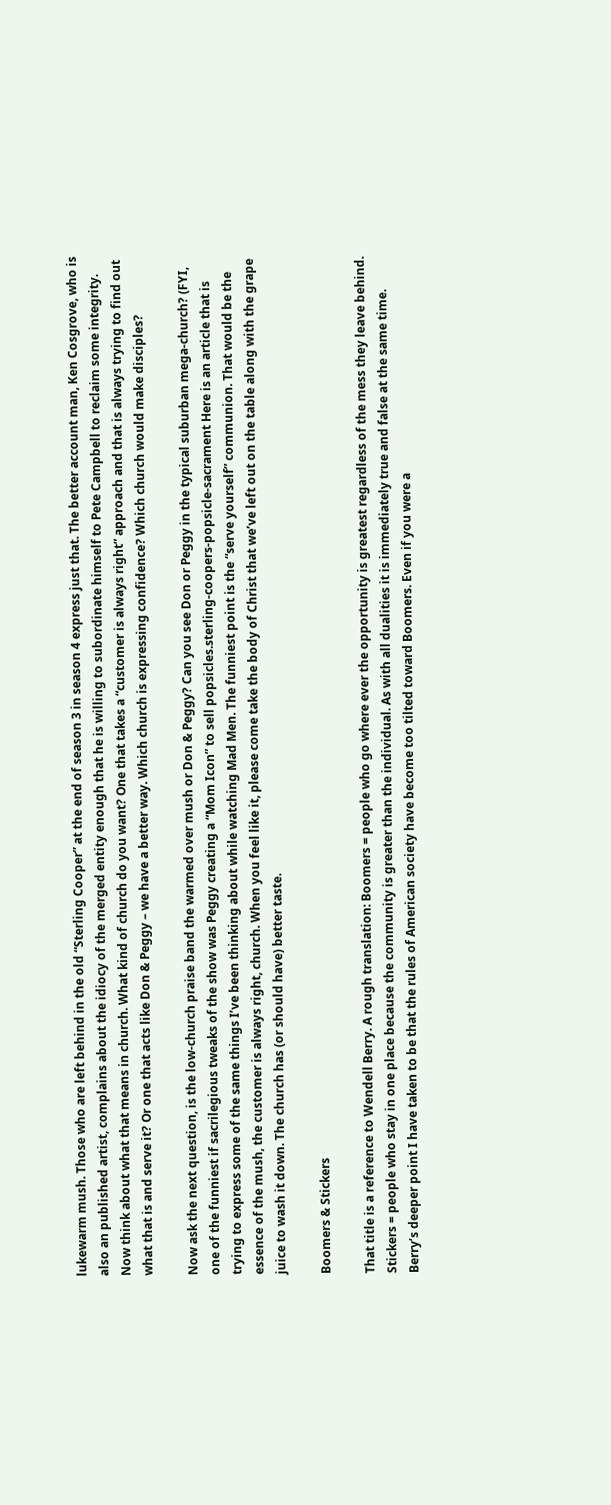lukewarm mush. Those who are left behind in the old “Sterling Cooper” at the end of season 3 in season 4 express just that. The better account man, Ken Cosgrove, who is also an published artist, complains about the idiocy of the merged entity enough that he is willing to subordinate himself to Pete Campbell to reclaim some integrity. Now think about what that means in church. What kind of church do you want? One that takes a “customer is always right” approach and that is always trying to find out what that is and serve it? Or one that acts like Don & Peggy – we have a better way. Which church is expressing confidence? Which church would make disciples?

Now ask the next question, is the low-church praise band the warmed over mush or Don & Peggy? Can you see Don or Peggy in the typical suburban mega-church? (FYI, one of the funniest if sacrilegious tweaks of the show was Peggy creating a “Mom Icon” to sell popsicles.sterling-coopers-popsicle-sacrament Here is an article that is trying to express some of the same things I’ve been thinking about while watching Mad Men. The funniest point is the “serve yourself” communion. That would be the essence of the mush, the customer is always right, church. When you feel like it, please come take the body of Christ that we’ve left out on the table along with the grape juice to wash it down. The church has (or should have) better taste.

Boomers & Stickers

That title is a reference to Wendell Berry. A rough translation: Boomers = people who go where ever the opportunity is greatest regardless of the mess they leave behind. Stickers = people who stay in one place because the community is greater than the individual. As with all dualities it is immediately true and false at the same time. Berry’s deeper point I have taken to be that the rules of American society have become too tilted toward Boomers. Even if you were a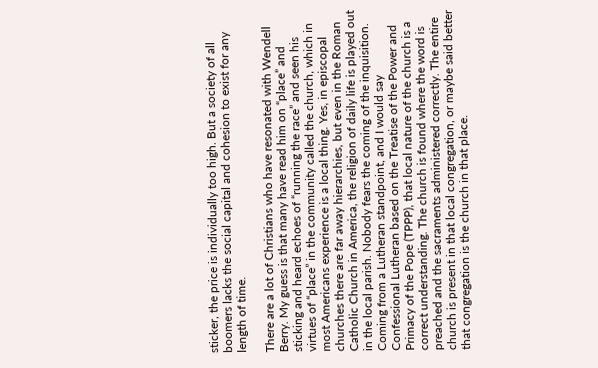sticker, the price is individually too high. But a society of all boomers lacks the social capital and cohesion to exist for any length of time.

There are a lot of Christians who have resonated with Wendell Berry. My guess is that many have read him on “place” and sticking and heard echoes of “running the race” and seen his virtues of “place” in the community called the church, which in most Americans experience is a local thing. Yes, in episcopal churches there are far away hierarchies, but even in the Roman Catholic Church in America, the religion of daily life is played out in the local parish. Nobody fears the coming of the inquisition. Coming from a Lutheran standpoint, and I would say Confessional Lutheran based on the Treatise of the Power and Primacy of the Pope (TPPP), that local nature of the church is a correct understanding. The church is found where the word is preached and the sacraments administered correctly. The entire church is present in that local congregation, or maybe said better that congregation is the church in that place.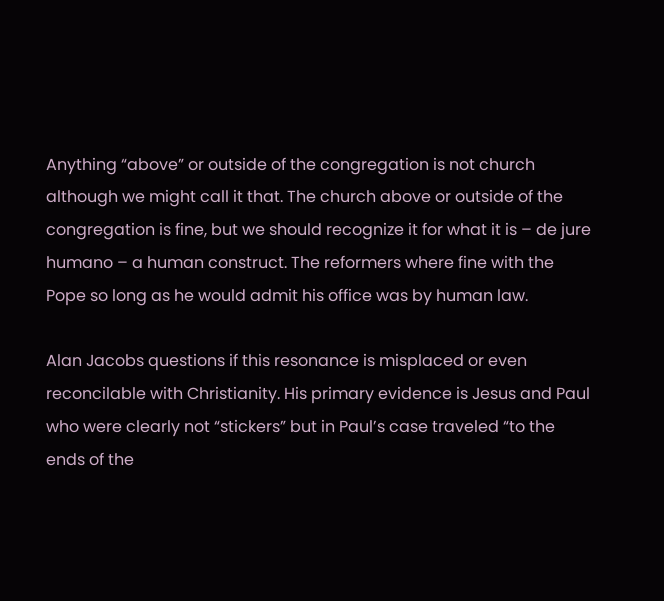Anything “above” or outside of the congregation is not church although we might call it that. The church above or outside of the congregation is fine, but we should recognize it for what it is – de jure humano – a human construct. The reformers where fine with the Pope so long as he would admit his office was by human law.

Alan Jacobs questions if this resonance is misplaced or even reconcilable with Christianity. His primary evidence is Jesus and Paul who were clearly not “stickers” but in Paul’s case traveled “to the ends of the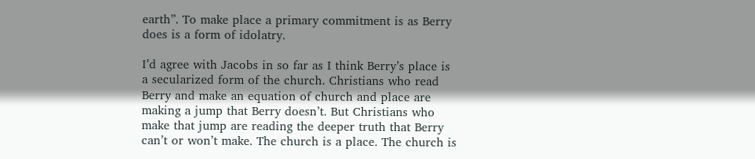earth”. To make place a primary commitment is as Berry does is a form of idolatry.

I’d agree with Jacobs in so far as I think Berry’s place is a secularized form of the church. Christians who read Berry and make an equation of church and place are making a jump that Berry doesn’t. But Christians who make that jump are reading the deeper truth that Berry can’t or won’t make. The church is a place. The church is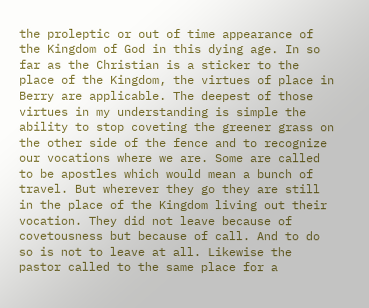the proleptic or out of time appearance of the Kingdom of God in this dying age. In so far as the Christian is a sticker to the place of the Kingdom, the virtues of place in Berry are applicable. The deepest of those virtues in my understanding is simple the ability to stop coveting the greener grass on the other side of the fence and to recognize our vocations where we are. Some are called to be apostles which would mean a bunch of travel. But wherever they go they are still in the place of the Kingdom living out their vocation. They did not leave because of covetousness but because of call. And to do so is not to leave at all. Likewise the pastor called to the same place for a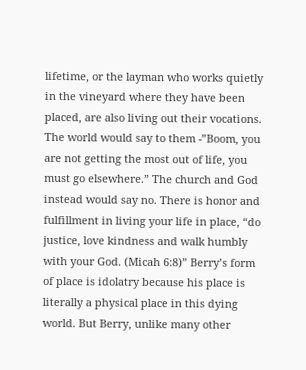lifetime, or the layman who works quietly in the vineyard where they have been placed, are also living out their vocations. The world would say to them -”Boom, you are not getting the most out of life, you must go elsewhere.” The church and God instead would say no. There is honor and fulfillment in living your life in place, “do justice, love kindness and walk humbly with your God. (Micah 6:8)” Berry’s form of place is idolatry because his place is literally a physical place in this dying world. But Berry, unlike many other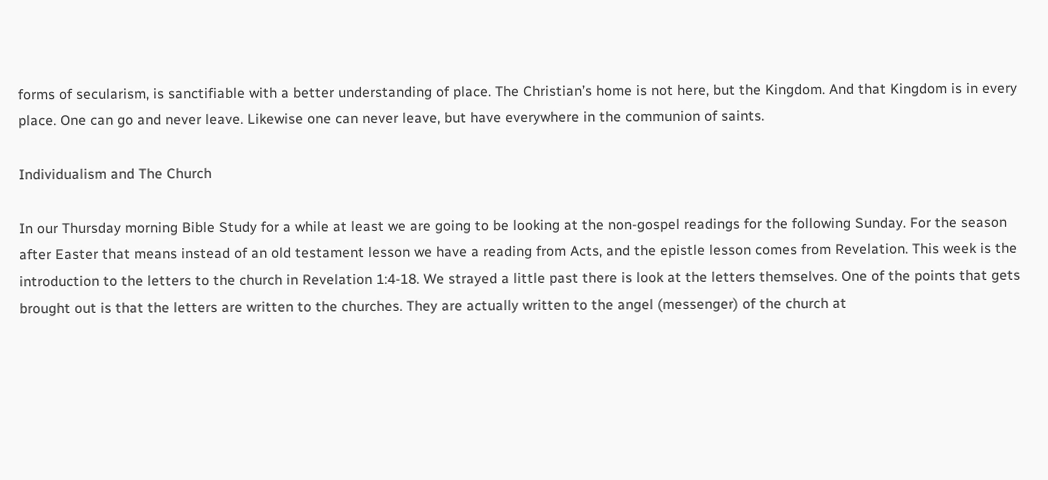forms of secularism, is sanctifiable with a better understanding of place. The Christian’s home is not here, but the Kingdom. And that Kingdom is in every place. One can go and never leave. Likewise one can never leave, but have everywhere in the communion of saints.

Individualism and The Church

In our Thursday morning Bible Study for a while at least we are going to be looking at the non-gospel readings for the following Sunday. For the season after Easter that means instead of an old testament lesson we have a reading from Acts, and the epistle lesson comes from Revelation. This week is the introduction to the letters to the church in Revelation 1:4-18. We strayed a little past there is look at the letters themselves. One of the points that gets brought out is that the letters are written to the churches. They are actually written to the angel (messenger) of the church at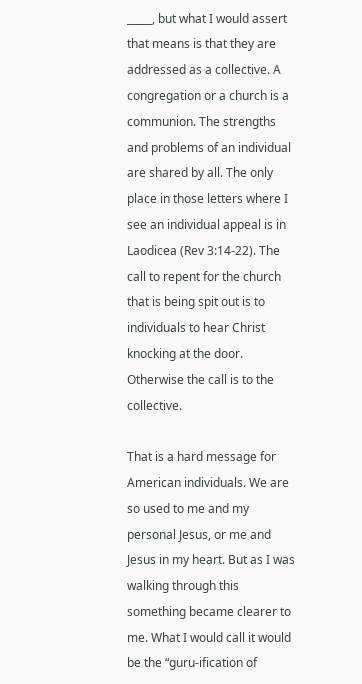_____, but what I would assert that means is that they are addressed as a collective. A congregation or a church is a communion. The strengths and problems of an individual are shared by all. The only place in those letters where I see an individual appeal is in Laodicea (Rev 3:14-22). The call to repent for the church that is being spit out is to individuals to hear Christ knocking at the door. Otherwise the call is to the collective.

That is a hard message for American individuals. We are so used to me and my personal Jesus, or me and Jesus in my heart. But as I was walking through this something became clearer to me. What I would call it would be the “guru-ification of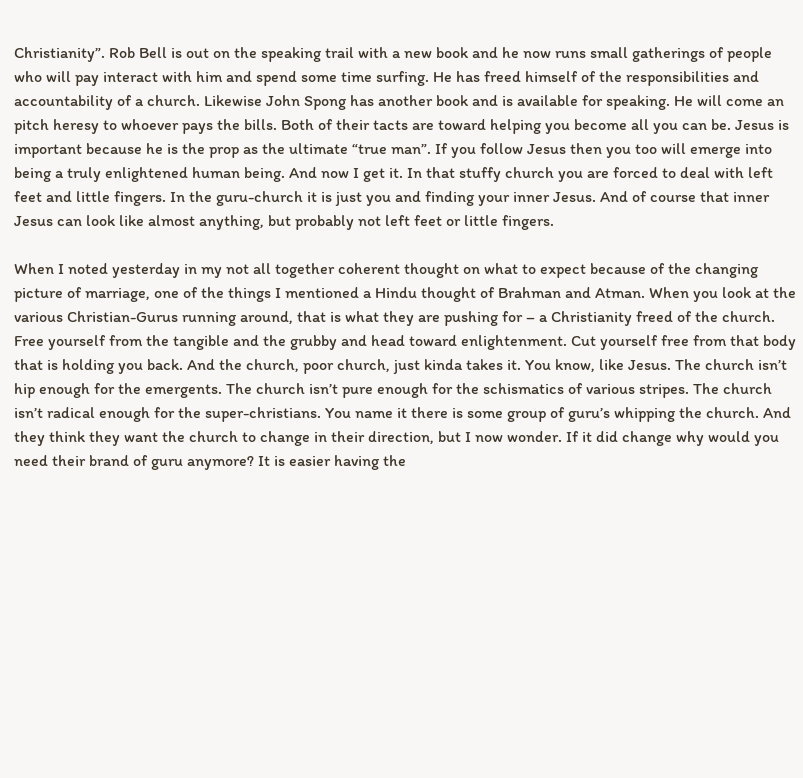Christianity”. Rob Bell is out on the speaking trail with a new book and he now runs small gatherings of people who will pay interact with him and spend some time surfing. He has freed himself of the responsibilities and accountability of a church. Likewise John Spong has another book and is available for speaking. He will come an pitch heresy to whoever pays the bills. Both of their tacts are toward helping you become all you can be. Jesus is important because he is the prop as the ultimate “true man”. If you follow Jesus then you too will emerge into being a truly enlightened human being. And now I get it. In that stuffy church you are forced to deal with left feet and little fingers. In the guru-church it is just you and finding your inner Jesus. And of course that inner Jesus can look like almost anything, but probably not left feet or little fingers.

When I noted yesterday in my not all together coherent thought on what to expect because of the changing picture of marriage, one of the things I mentioned a Hindu thought of Brahman and Atman. When you look at the various Christian-Gurus running around, that is what they are pushing for – a Christianity freed of the church. Free yourself from the tangible and the grubby and head toward enlightenment. Cut yourself free from that body that is holding you back. And the church, poor church, just kinda takes it. You know, like Jesus. The church isn’t hip enough for the emergents. The church isn’t pure enough for the schismatics of various stripes. The church isn’t radical enough for the super-christians. You name it there is some group of guru’s whipping the church. And they think they want the church to change in their direction, but I now wonder. If it did change why would you need their brand of guru anymore? It is easier having the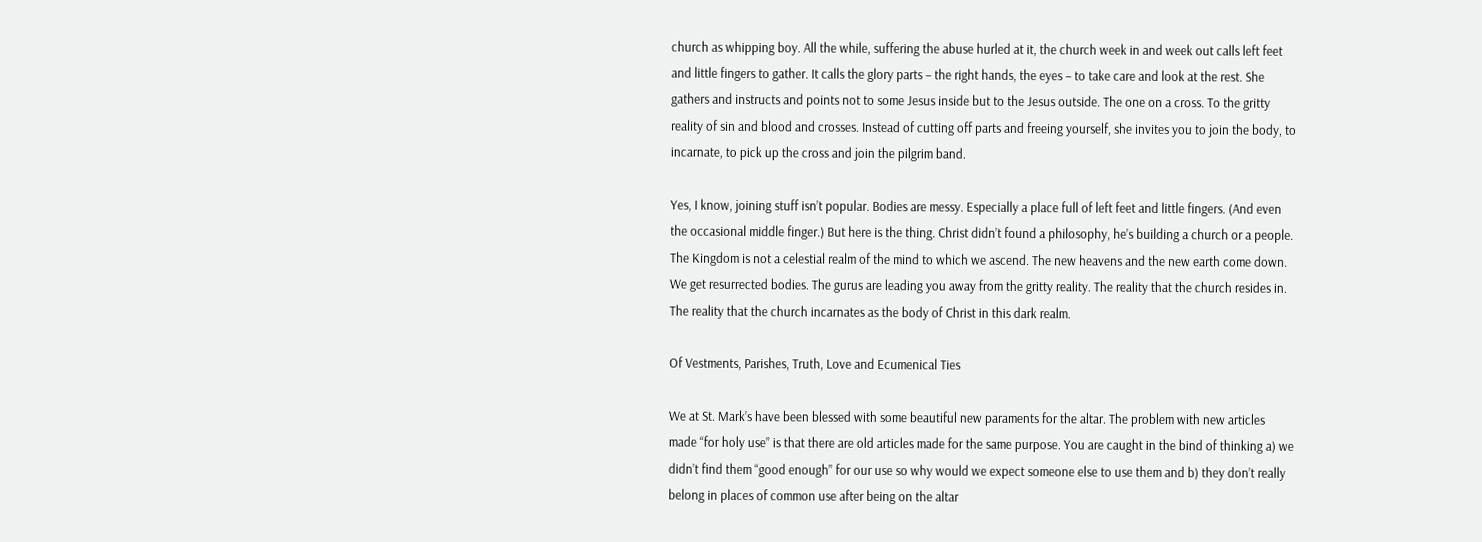church as whipping boy. All the while, suffering the abuse hurled at it, the church week in and week out calls left feet and little fingers to gather. It calls the glory parts – the right hands, the eyes – to take care and look at the rest. She gathers and instructs and points not to some Jesus inside but to the Jesus outside. The one on a cross. To the gritty reality of sin and blood and crosses. Instead of cutting off parts and freeing yourself, she invites you to join the body, to incarnate, to pick up the cross and join the pilgrim band.

Yes, I know, joining stuff isn’t popular. Bodies are messy. Especially a place full of left feet and little fingers. (And even the occasional middle finger.) But here is the thing. Christ didn’t found a philosophy, he’s building a church or a people. The Kingdom is not a celestial realm of the mind to which we ascend. The new heavens and the new earth come down. We get resurrected bodies. The gurus are leading you away from the gritty reality. The reality that the church resides in. The reality that the church incarnates as the body of Christ in this dark realm.

Of Vestments, Parishes, Truth, Love and Ecumenical Ties

We at St. Mark’s have been blessed with some beautiful new paraments for the altar. The problem with new articles made “for holy use” is that there are old articles made for the same purpose. You are caught in the bind of thinking a) we didn’t find them “good enough” for our use so why would we expect someone else to use them and b) they don’t really belong in places of common use after being on the altar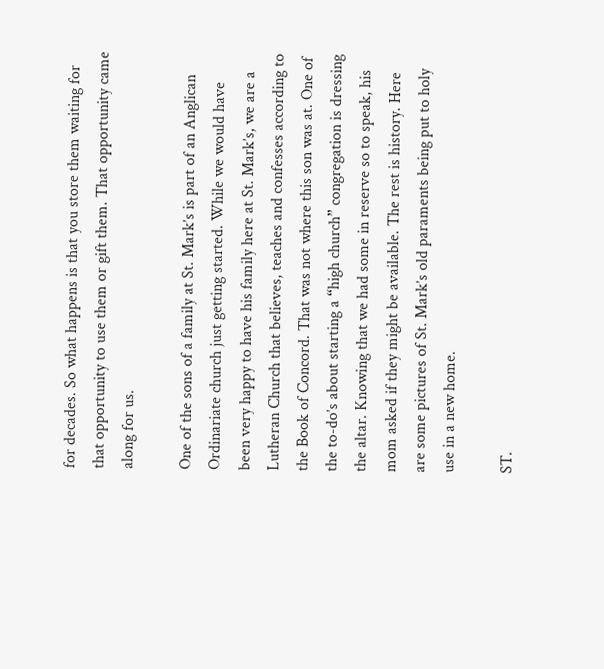for decades. So what happens is that you store them waiting for that opportunity to use them or gift them. That opportunity came along for us.

One of the sons of a family at St. Mark’s is part of an Anglican Ordinariate church just getting started. While we would have been very happy to have his family here at St. Mark’s, we are a Lutheran Church that believes, teaches and confesses according to the Book of Concord. That was not where this son was at. One of the to-do’s about starting a “high church” congregation is dressing the altar. Knowing that we had some in reserve so to speak, his mom asked if they might be available. The rest is history. Here are some pictures of St. Mark’s old paraments being put to holy use in a new home.

ST.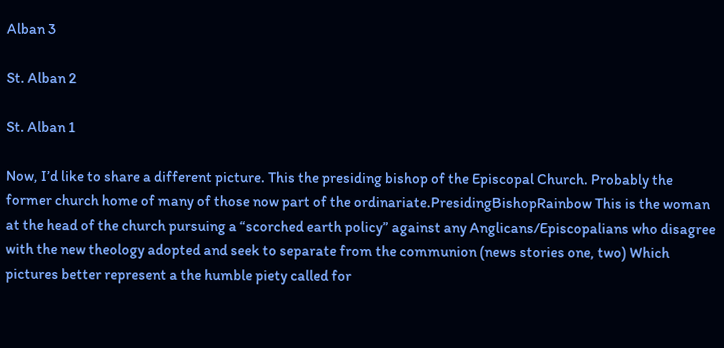Alban 3

St. Alban 2

St. Alban 1

Now, I’d like to share a different picture. This the presiding bishop of the Episcopal Church. Probably the former church home of many of those now part of the ordinariate.PresidingBishopRainbow This is the woman at the head of the church pursuing a “scorched earth policy” against any Anglicans/Episcopalians who disagree with the new theology adopted and seek to separate from the communion (news stories one, two) Which pictures better represent a the humble piety called for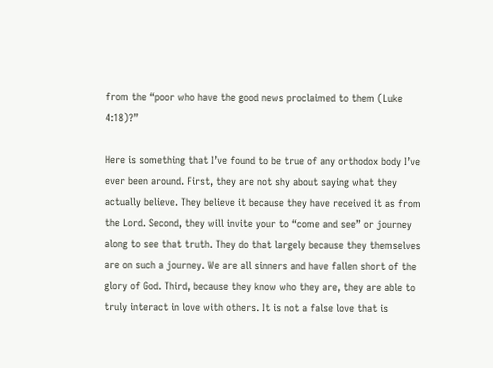from the “poor who have the good news proclaimed to them (Luke 4:18)?”

Here is something that I’ve found to be true of any orthodox body I’ve ever been around. First, they are not shy about saying what they actually believe. They believe it because they have received it as from the Lord. Second, they will invite your to “come and see” or journey along to see that truth. They do that largely because they themselves are on such a journey. We are all sinners and have fallen short of the glory of God. Third, because they know who they are, they are able to truly interact in love with others. It is not a false love that is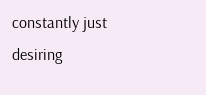constantly just desiring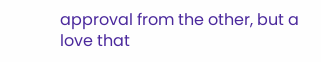approval from the other, but a love that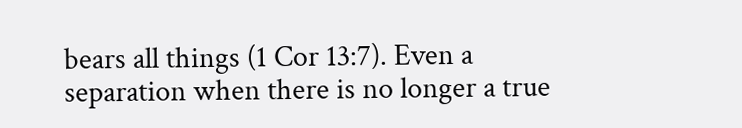bears all things (1 Cor 13:7). Even a separation when there is no longer a true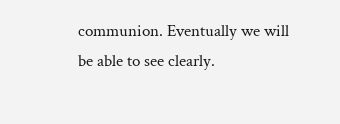communion. Eventually we will be able to see clearly.